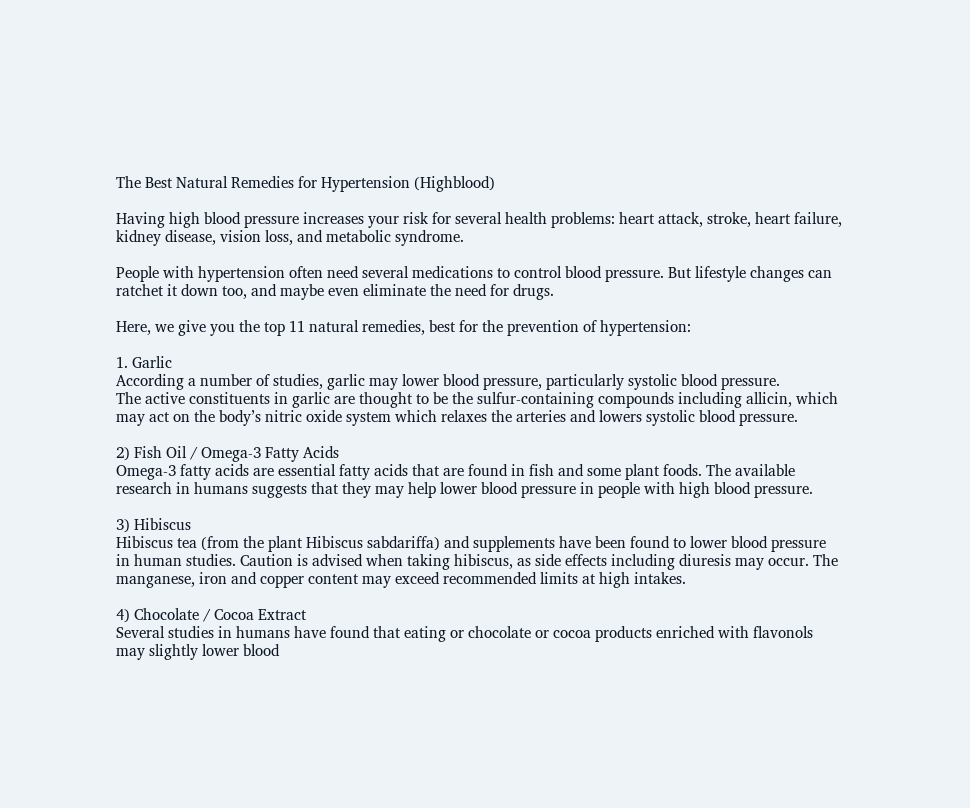The Best Natural Remedies for Hypertension (Highblood)

Having high blood pressure increases your risk for several health problems: heart attack, stroke, heart failure, kidney disease, vision loss, and metabolic syndrome.

People with hypertension often need several medications to control blood pressure. But lifestyle changes can ratchet it down too, and maybe even eliminate the need for drugs.

Here, we give you the top 11 natural remedies, best for the prevention of hypertension:

1. Garlic
According a number of studies, garlic may lower blood pressure, particularly systolic blood pressure.
The active constituents in garlic are thought to be the sulfur-containing compounds including allicin, which may act on the body’s nitric oxide system which relaxes the arteries and lowers systolic blood pressure.

2) Fish Oil / Omega-3 Fatty Acids
Omega-3 fatty acids are essential fatty acids that are found in fish and some plant foods. The available research in humans suggests that they may help lower blood pressure in people with high blood pressure.

3) Hibiscus
Hibiscus tea (from the plant Hibiscus sabdariffa) and supplements have been found to lower blood pressure in human studies. Caution is advised when taking hibiscus, as side effects including diuresis may occur. The manganese, iron and copper content may exceed recommended limits at high intakes.

4) Chocolate / Cocoa Extract
Several studies in humans have found that eating or chocolate or cocoa products enriched with flavonols may slightly lower blood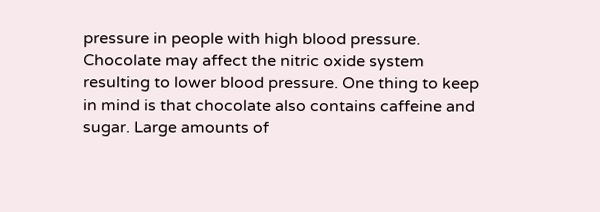pressure in people with high blood pressure.
Chocolate may affect the nitric oxide system resulting to lower blood pressure. One thing to keep in mind is that chocolate also contains caffeine and sugar. Large amounts of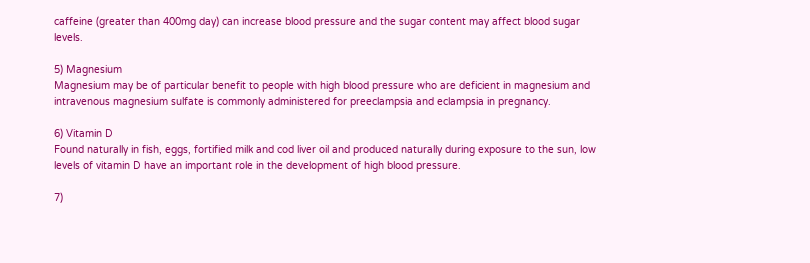caffeine (greater than 400mg day) can increase blood pressure and the sugar content may affect blood sugar levels.

5) Magnesium
Magnesium may be of particular benefit to people with high blood pressure who are deficient in magnesium and intravenous magnesium sulfate is commonly administered for preeclampsia and eclampsia in pregnancy.

6) Vitamin D
Found naturally in fish, eggs, fortified milk and cod liver oil and produced naturally during exposure to the sun, low levels of vitamin D have an important role in the development of high blood pressure.

7)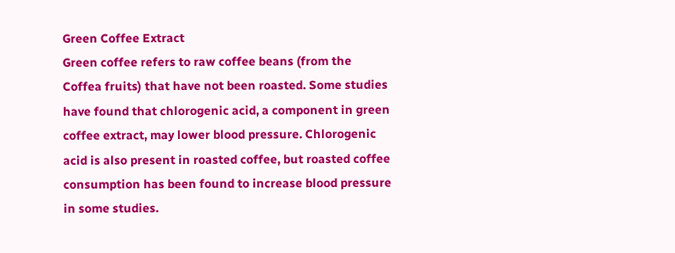Green Coffee Extract
Green coffee refers to raw coffee beans (from the Coffea fruits) that have not been roasted. Some studies have found that chlorogenic acid, a component in green coffee extract, may lower blood pressure. Chlorogenic acid is also present in roasted coffee, but roasted coffee consumption has been found to increase blood pressure in some studies.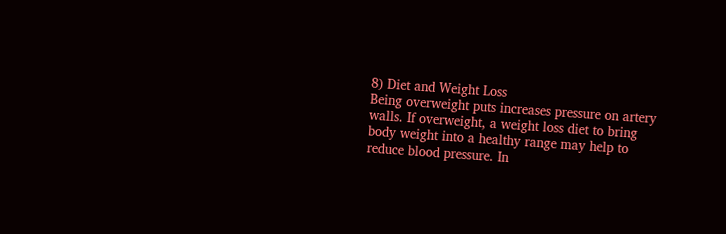8) Diet and Weight Loss
Being overweight puts increases pressure on artery walls. If overweight, a weight loss diet to bring body weight into a healthy range may help to reduce blood pressure. In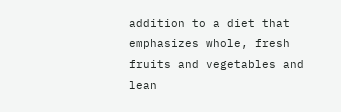addition to a diet that emphasizes whole, fresh fruits and vegetables and lean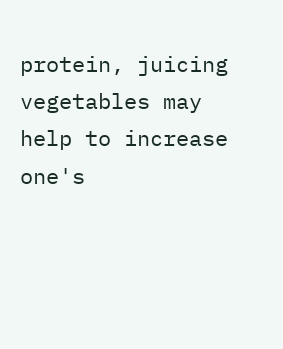protein, juicing vegetables may help to increase one's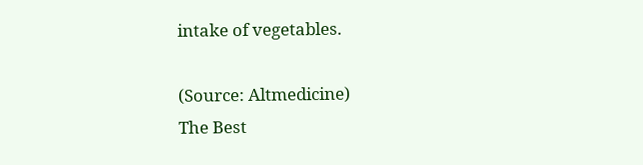intake of vegetables.

(Source: Altmedicine)
The Best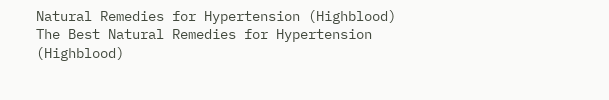Natural Remedies for Hypertension (Highblood) The Best Natural Remedies for Hypertension (Highblood)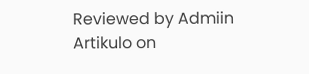Reviewed by Admiin Artikulo on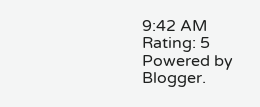9:42 AM Rating: 5
Powered by Blogger.